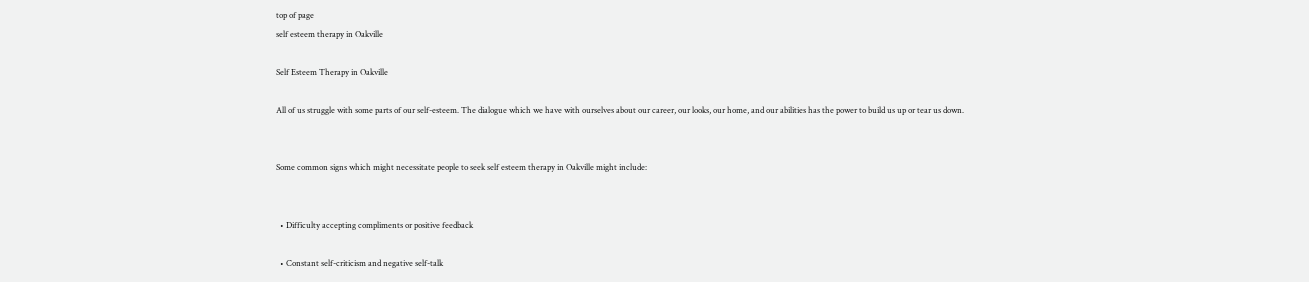top of page
self esteem therapy in Oakville

Self Esteem Therapy in Oakville

All of us struggle with some parts of our self-esteem. The dialogue which we have with ourselves about our career, our looks, our home, and our abilities has the power to build us up or tear us down.


Some common signs which might necessitate people to seek self esteem therapy in Oakville might include:


  • Difficulty accepting compliments or positive feedback

  • Constant self-criticism and negative self-talk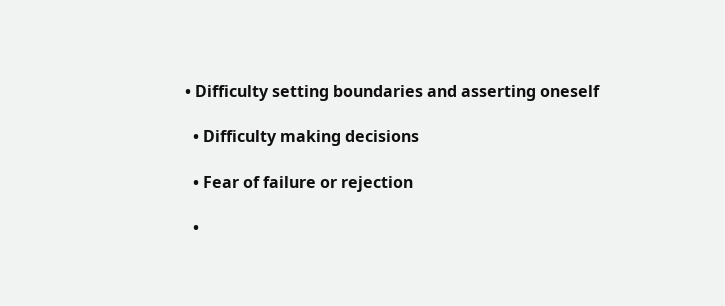• Difficulty setting boundaries and asserting oneself

  • Difficulty making decisions

  • Fear of failure or rejection

  •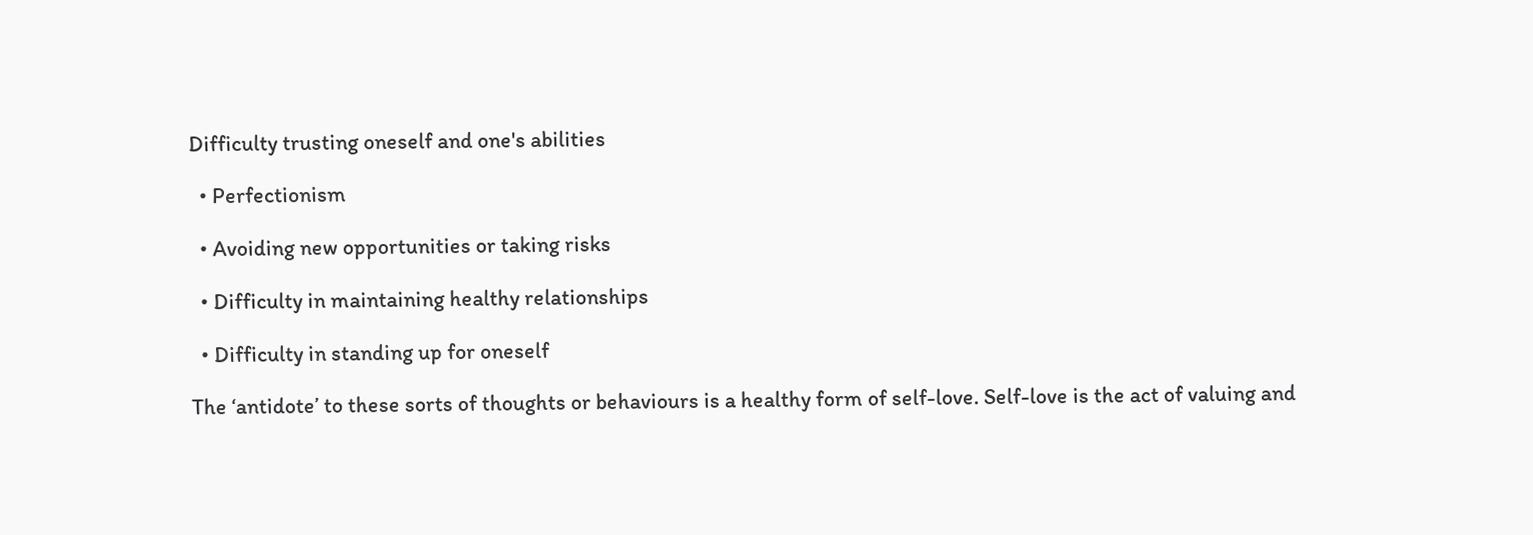Difficulty trusting oneself and one's abilities

  • Perfectionism

  • Avoiding new opportunities or taking risks

  • Difficulty in maintaining healthy relationships

  • Difficulty in standing up for oneself

The ‘antidote’ to these sorts of thoughts or behaviours is a healthy form of self-love. Self-love is the act of valuing and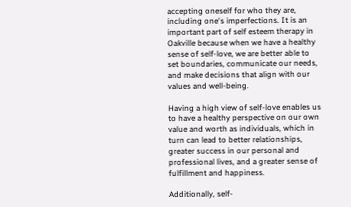accepting oneself for who they are, including one's imperfections. It is an important part of self esteem therapy in Oakville because when we have a healthy sense of self-love, we are better able to set boundaries, communicate our needs, and make decisions that align with our values and well-being.

Having a high view of self-love enables us to have a healthy perspective on our own value and worth as individuals, which in turn can lead to better relationships, greater success in our personal and professional lives, and a greater sense of fulfillment and happiness.

Additionally, self-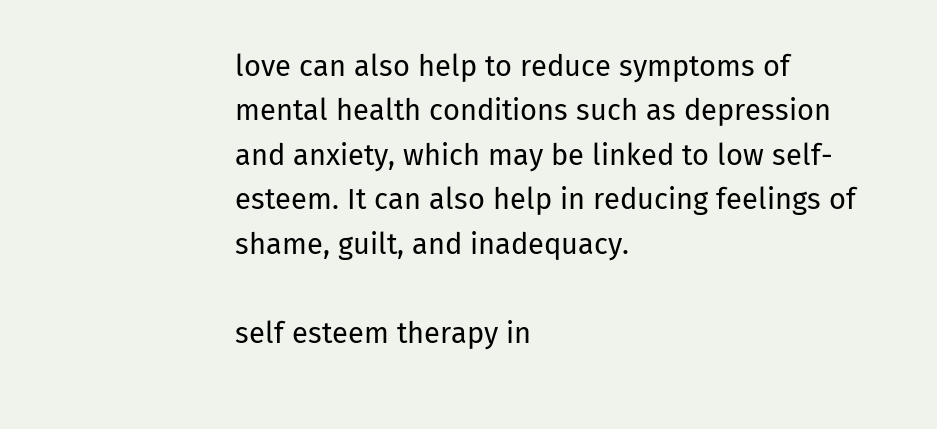love can also help to reduce symptoms of mental health conditions such as depression and anxiety, which may be linked to low self-esteem. It can also help in reducing feelings of shame, guilt, and inadequacy.

self esteem therapy in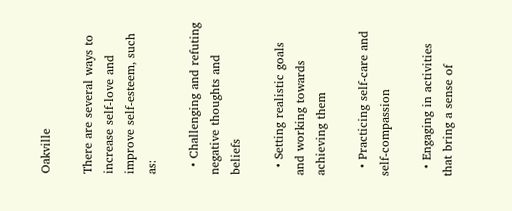Oakville

There are several ways to increase self-love and improve self-esteem, such as:

  • Challenging and refuting negative thoughts and beliefs

  • Setting realistic goals and working towards achieving them

  • Practicing self-care and self-compassion

  • Engaging in activities that bring a sense of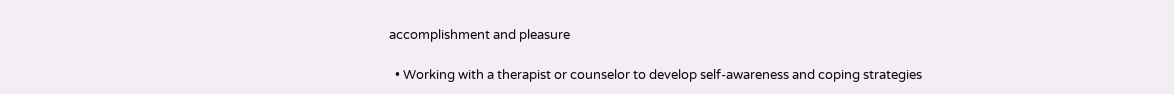accomplishment and pleasure

  • Working with a therapist or counselor to develop self-awareness and coping strategies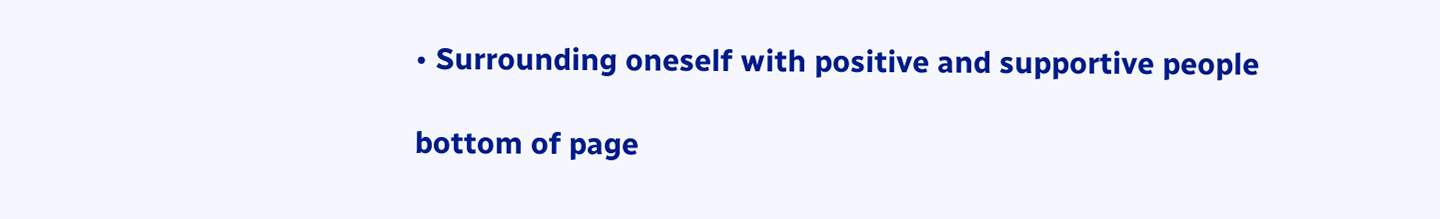• Surrounding oneself with positive and supportive people

bottom of page